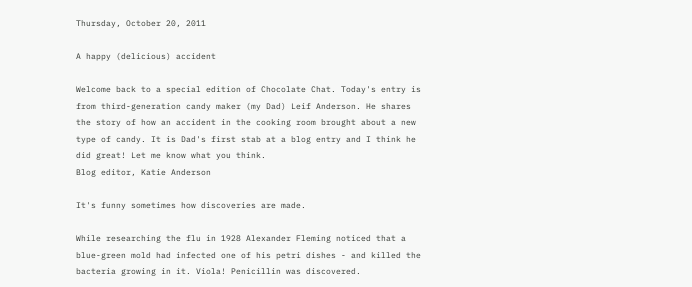Thursday, October 20, 2011

A happy (delicious) accident

Welcome back to a special edition of Chocolate Chat. Today's entry is from third-generation candy maker (my Dad) Leif Anderson. He shares the story of how an accident in the cooking room brought about a new type of candy. It is Dad's first stab at a blog entry and I think he did great! Let me know what you think.
Blog editor, Katie Anderson

It's funny sometimes how discoveries are made.

While researching the flu in 1928 Alexander Fleming noticed that a blue-green mold had infected one of his petri dishes - and killed the bacteria growing in it. Viola! Penicillin was discovered.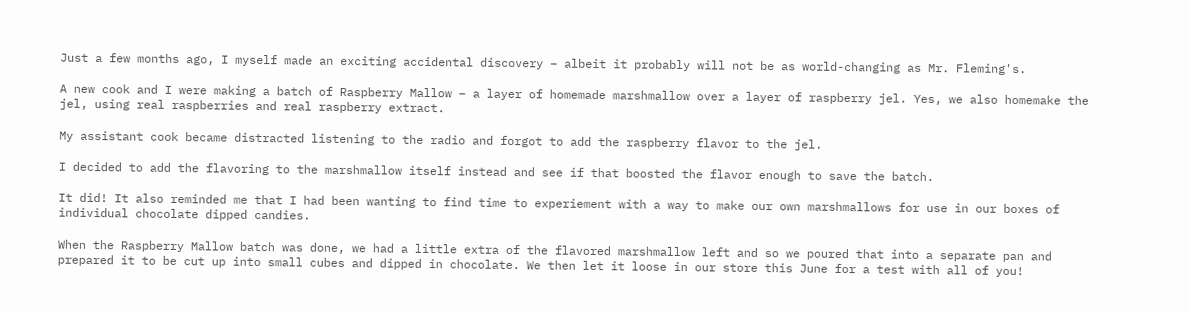Just a few months ago, I myself made an exciting accidental discovery – albeit it probably will not be as world-changing as Mr. Fleming's.

A new cook and I were making a batch of Raspberry Mallow – a layer of homemade marshmallow over a layer of raspberry jel. Yes, we also homemake the jel, using real raspberries and real raspberry extract.

My assistant cook became distracted listening to the radio and forgot to add the raspberry flavor to the jel.

I decided to add the flavoring to the marshmallow itself instead and see if that boosted the flavor enough to save the batch.

It did! It also reminded me that I had been wanting to find time to experiement with a way to make our own marshmallows for use in our boxes of individual chocolate dipped candies.

When the Raspberry Mallow batch was done, we had a little extra of the flavored marshmallow left and so we poured that into a separate pan and prepared it to be cut up into small cubes and dipped in chocolate. We then let it loose in our store this June for a test with all of you!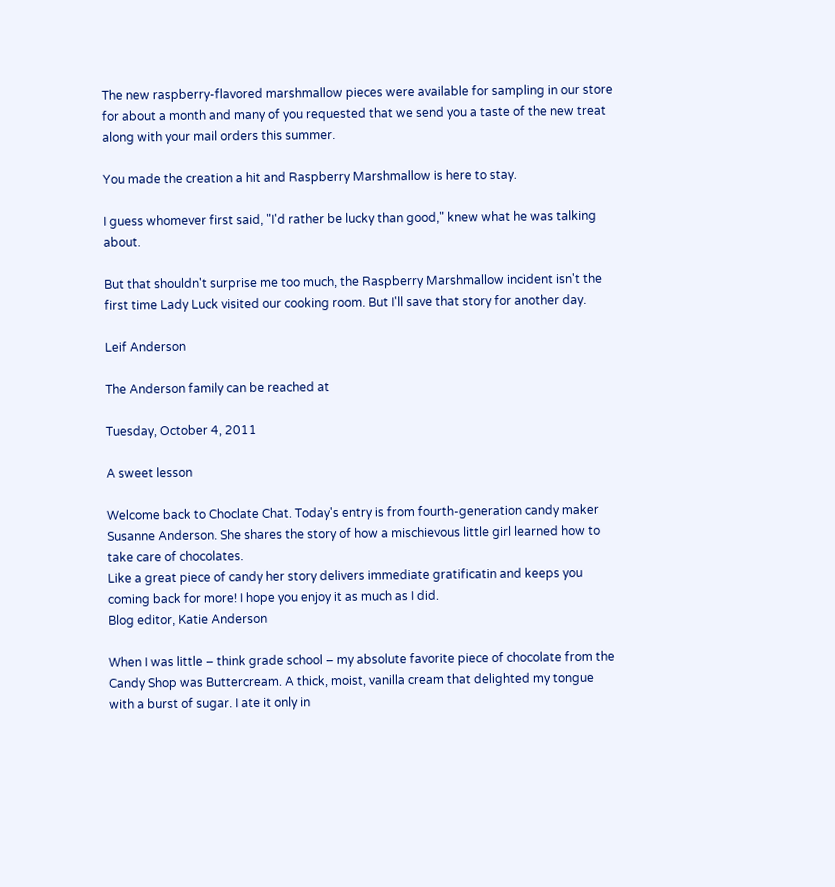The new raspberry-flavored marshmallow pieces were available for sampling in our store for about a month and many of you requested that we send you a taste of the new treat along with your mail orders this summer.

You made the creation a hit and Raspberry Marshmallow is here to stay.

I guess whomever first said, "I'd rather be lucky than good," knew what he was talking about.

But that shouldn't surprise me too much, the Raspberry Marshmallow incident isn't the first time Lady Luck visited our cooking room. But I'll save that story for another day.

Leif Anderson

The Anderson family can be reached at

Tuesday, October 4, 2011

A sweet lesson

Welcome back to Choclate Chat. Today's entry is from fourth-generation candy maker Susanne Anderson. She shares the story of how a mischievous little girl learned how to take care of chocolates.
Like a great piece of candy her story delivers immediate gratificatin and keeps you coming back for more! I hope you enjoy it as much as I did.
Blog editor, Katie Anderson

When I was little – think grade school – my absolute favorite piece of chocolate from the Candy Shop was Buttercream. A thick, moist, vanilla cream that delighted my tongue with a burst of sugar. I ate it only in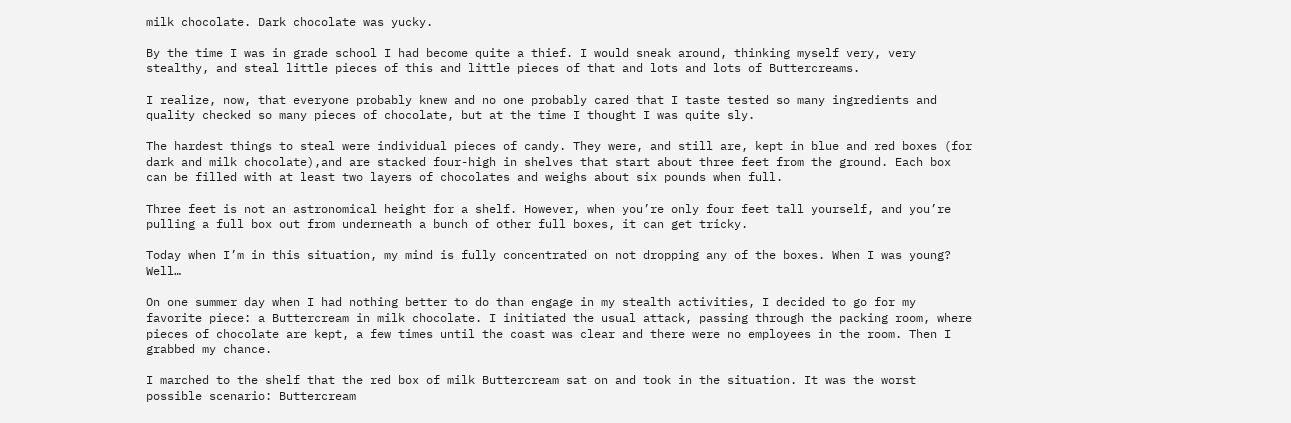milk chocolate. Dark chocolate was yucky.

By the time I was in grade school I had become quite a thief. I would sneak around, thinking myself very, very stealthy, and steal little pieces of this and little pieces of that and lots and lots of Buttercreams.

I realize, now, that everyone probably knew and no one probably cared that I taste tested so many ingredients and quality checked so many pieces of chocolate, but at the time I thought I was quite sly.

The hardest things to steal were individual pieces of candy. They were, and still are, kept in blue and red boxes (for dark and milk chocolate),and are stacked four-high in shelves that start about three feet from the ground. Each box can be filled with at least two layers of chocolates and weighs about six pounds when full.

Three feet is not an astronomical height for a shelf. However, when you’re only four feet tall yourself, and you’re pulling a full box out from underneath a bunch of other full boxes, it can get tricky.

Today when I’m in this situation, my mind is fully concentrated on not dropping any of the boxes. When I was young? Well…

On one summer day when I had nothing better to do than engage in my stealth activities, I decided to go for my favorite piece: a Buttercream in milk chocolate. I initiated the usual attack, passing through the packing room, where pieces of chocolate are kept, a few times until the coast was clear and there were no employees in the room. Then I grabbed my chance.

I marched to the shelf that the red box of milk Buttercream sat on and took in the situation. It was the worst possible scenario: Buttercream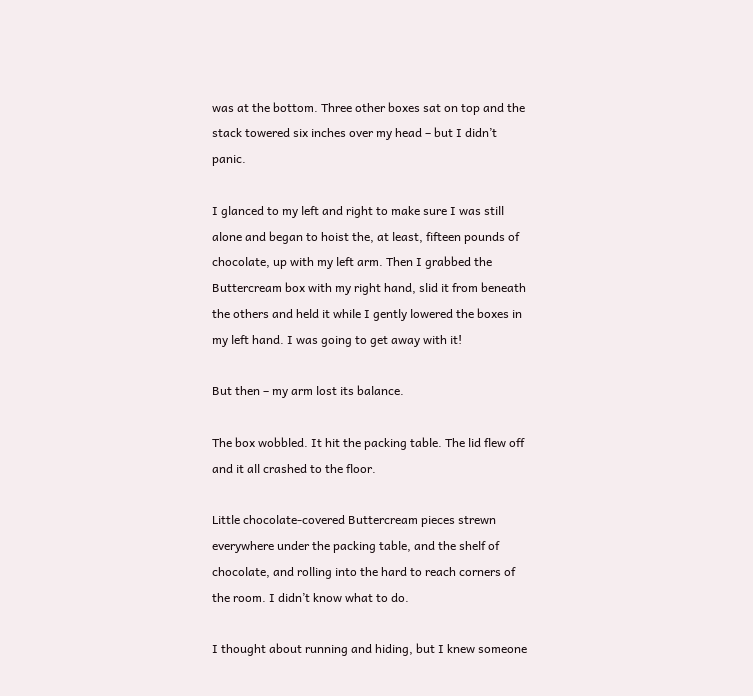was at the bottom. Three other boxes sat on top and the stack towered six inches over my head – but I didn’t panic.

I glanced to my left and right to make sure I was still alone and began to hoist the, at least, fifteen pounds of chocolate, up with my left arm. Then I grabbed the Buttercream box with my right hand, slid it from beneath the others and held it while I gently lowered the boxes in my left hand. I was going to get away with it!

But then – my arm lost its balance.

The box wobbled. It hit the packing table. The lid flew off and it all crashed to the floor.

Little chocolate-covered Buttercream pieces strewn everywhere under the packing table, and the shelf of chocolate, and rolling into the hard to reach corners of the room. I didn’t know what to do.

I thought about running and hiding, but I knew someone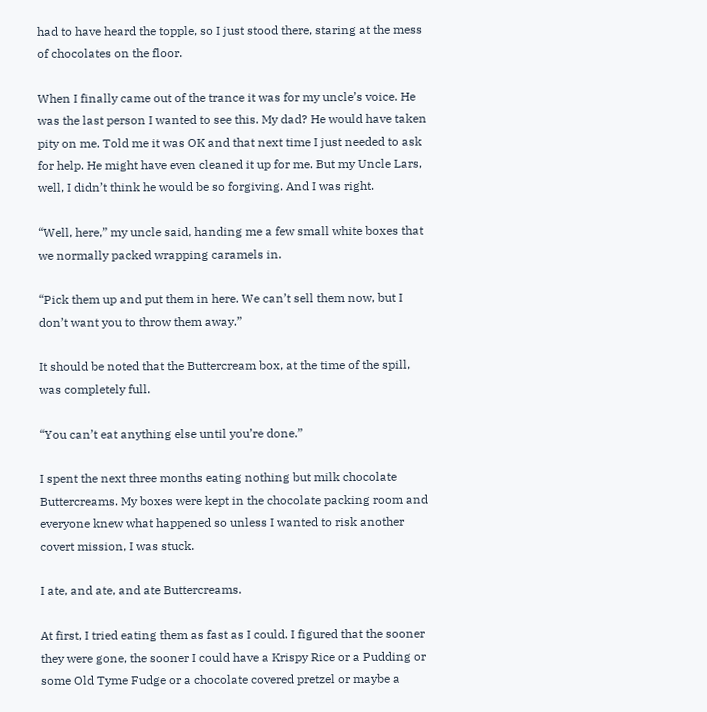had to have heard the topple, so I just stood there, staring at the mess of chocolates on the floor.

When I finally came out of the trance it was for my uncle’s voice. He was the last person I wanted to see this. My dad? He would have taken pity on me. Told me it was OK and that next time I just needed to ask for help. He might have even cleaned it up for me. But my Uncle Lars, well, I didn’t think he would be so forgiving. And I was right.

“Well, here,” my uncle said, handing me a few small white boxes that we normally packed wrapping caramels in.

“Pick them up and put them in here. We can’t sell them now, but I don’t want you to throw them away.”

It should be noted that the Buttercream box, at the time of the spill, was completely full.

“You can’t eat anything else until you’re done.”

I spent the next three months eating nothing but milk chocolate Buttercreams. My boxes were kept in the chocolate packing room and everyone knew what happened so unless I wanted to risk another covert mission, I was stuck.

I ate, and ate, and ate Buttercreams.

At first, I tried eating them as fast as I could. I figured that the sooner they were gone, the sooner I could have a Krispy Rice or a Pudding or some Old Tyme Fudge or a chocolate covered pretzel or maybe a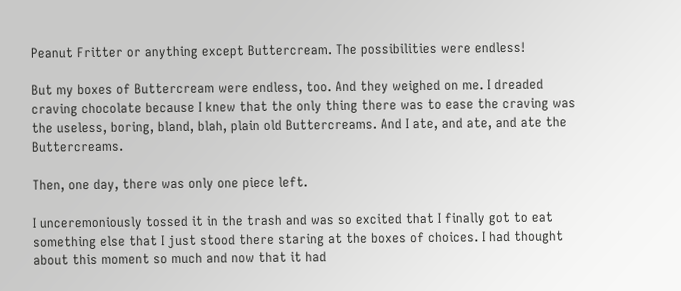Peanut Fritter or anything except Buttercream. The possibilities were endless!

But my boxes of Buttercream were endless, too. And they weighed on me. I dreaded craving chocolate because I knew that the only thing there was to ease the craving was the useless, boring, bland, blah, plain old Buttercreams. And I ate, and ate, and ate the Buttercreams.

Then, one day, there was only one piece left.

I unceremoniously tossed it in the trash and was so excited that I finally got to eat something else that I just stood there staring at the boxes of choices. I had thought about this moment so much and now that it had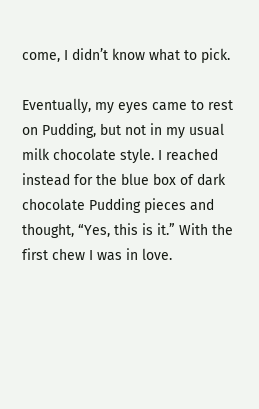come, I didn’t know what to pick.

Eventually, my eyes came to rest on Pudding, but not in my usual milk chocolate style. I reached instead for the blue box of dark chocolate Pudding pieces and thought, “Yes, this is it.” With the first chew I was in love.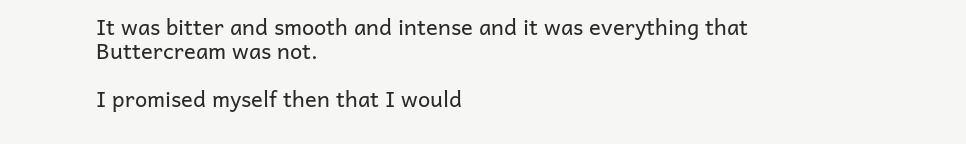It was bitter and smooth and intense and it was everything that Buttercream was not.

I promised myself then that I would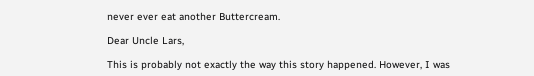never ever eat another Buttercream.

Dear Uncle Lars,

This is probably not exactly the way this story happened. However, I was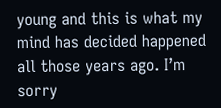young and this is what my mind has decided happened all those years ago. I’m sorry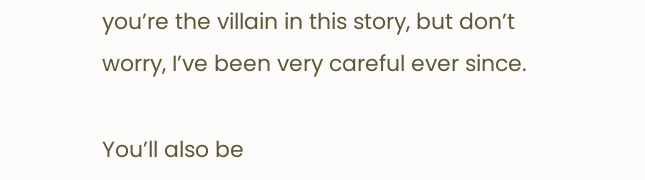you’re the villain in this story, but don’t worry, I’ve been very careful ever since.

You’ll also be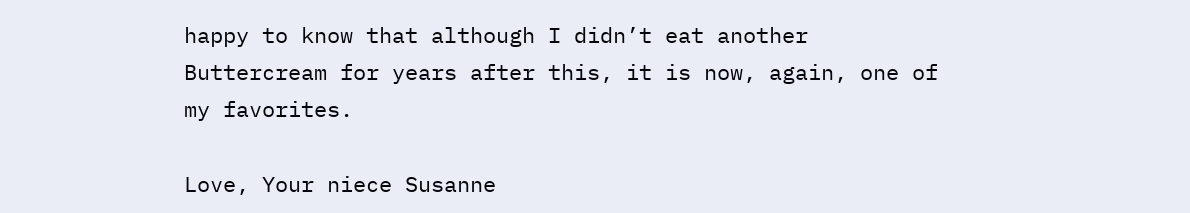happy to know that although I didn’t eat another Buttercream for years after this, it is now, again, one of my favorites.

Love, Your niece Susanne